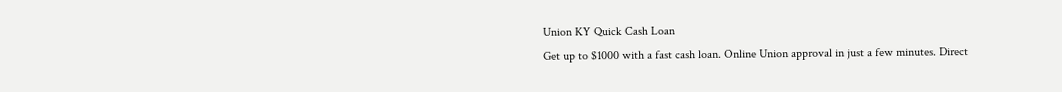Union KY Quick Cash Loan
Get up to $1000 with a fast cash loan. Online Union approval in just a few minutes. Direct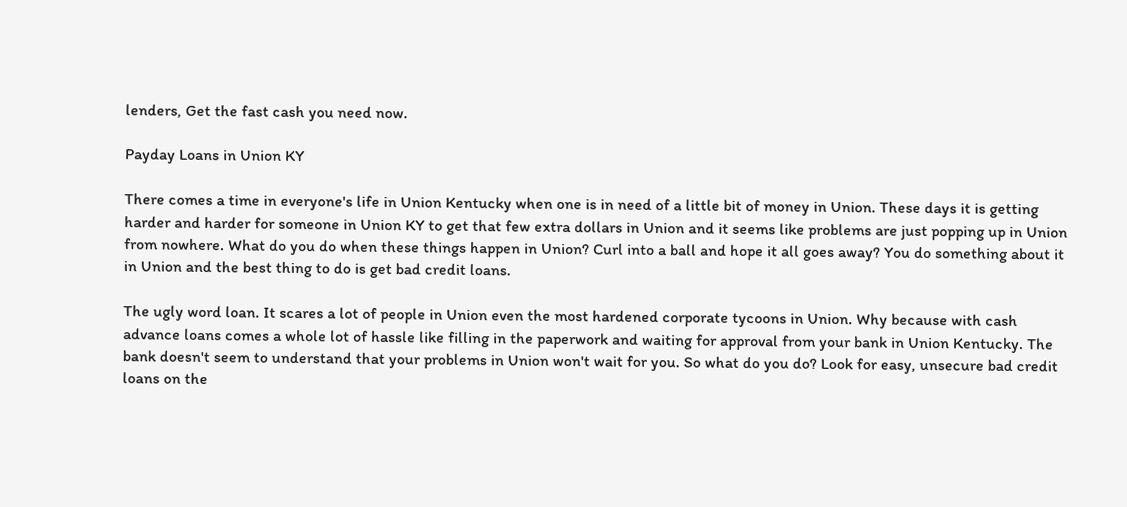lenders, Get the fast cash you need now.

Payday Loans in Union KY

There comes a time in everyone's life in Union Kentucky when one is in need of a little bit of money in Union. These days it is getting harder and harder for someone in Union KY to get that few extra dollars in Union and it seems like problems are just popping up in Union from nowhere. What do you do when these things happen in Union? Curl into a ball and hope it all goes away? You do something about it in Union and the best thing to do is get bad credit loans.

The ugly word loan. It scares a lot of people in Union even the most hardened corporate tycoons in Union. Why because with cash advance loans comes a whole lot of hassle like filling in the paperwork and waiting for approval from your bank in Union Kentucky. The bank doesn't seem to understand that your problems in Union won't wait for you. So what do you do? Look for easy, unsecure bad credit loans on the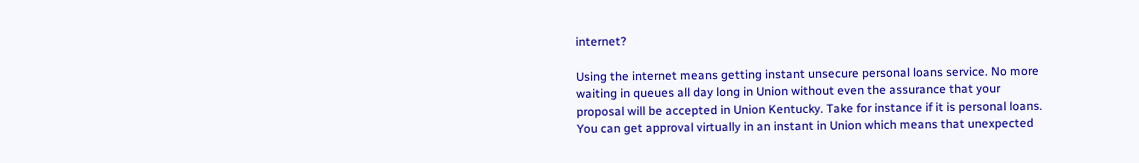internet?

Using the internet means getting instant unsecure personal loans service. No more waiting in queues all day long in Union without even the assurance that your proposal will be accepted in Union Kentucky. Take for instance if it is personal loans. You can get approval virtually in an instant in Union which means that unexpected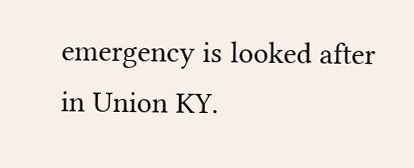emergency is looked after in Union KY.